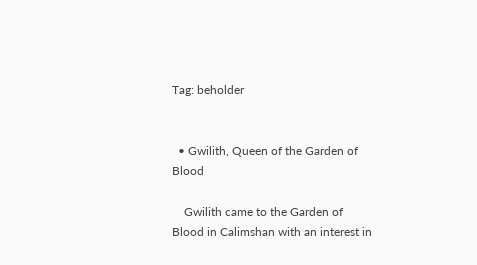Tag: beholder


  • Gwilith, Queen of the Garden of Blood

    Gwilith came to the Garden of Blood in Calimshan with an interest in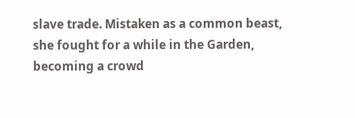slave trade. Mistaken as a common beast, she fought for a while in the Garden, becoming a crowd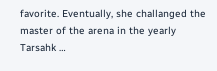favorite. Eventually, she challanged the master of the arena in the yearly Tarsahk …